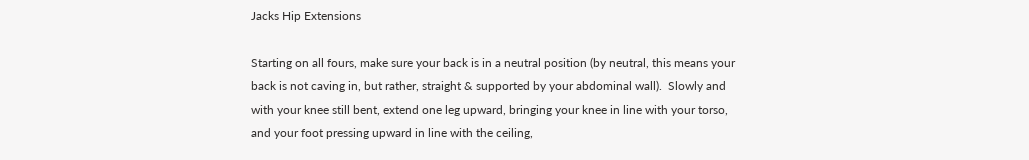Jacks Hip Extensions

Starting on all fours, make sure your back is in a neutral position (by neutral, this means your back is not caving in, but rather, straight & supported by your abdominal wall).  Slowly and with your knee still bent, extend one leg upward, bringing your knee in line with your torso, and your foot pressing upward in line with the ceiling,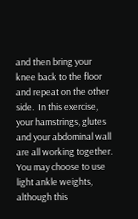and then bring your knee back to the floor and repeat on the other side.  In this exercise, your hamstrings, glutes and your abdominal wall are all working together.  You may choose to use light ankle weights, although this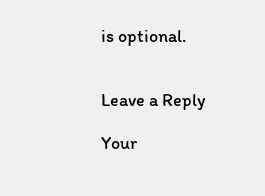is optional.


Leave a Reply

Your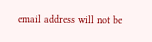email address will not be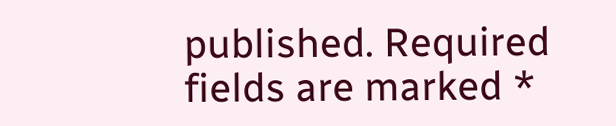published. Required fields are marked *